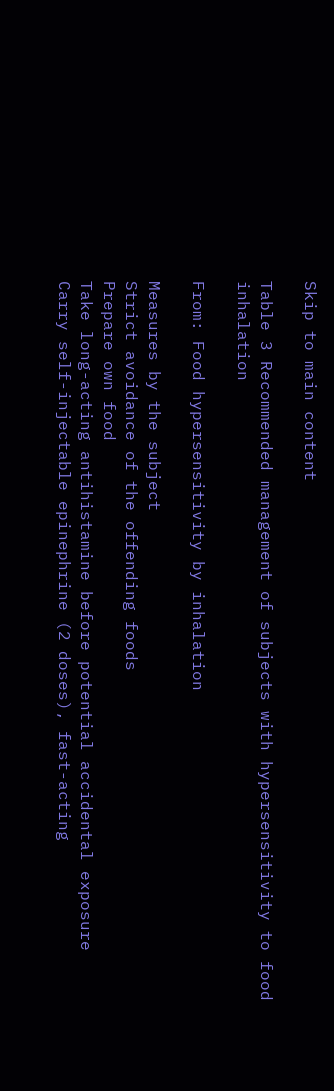Skip to main content

Table 3 Recommended management of subjects with hypersensitivity to food inhalation

From: Food hypersensitivity by inhalation

Measures by the subject
Strict avoidance of the offending foods
Prepare own food
Take long-acting antihistamine before potential accidental exposure
Carry self-injectable epinephrine (2 doses), fast-acting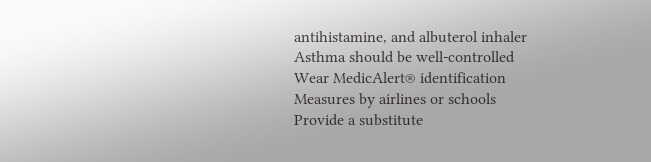antihistamine, and albuterol inhaler
Asthma should be well-controlled
Wear MedicAlert® identification
Measures by airlines or schools
Provide a substitute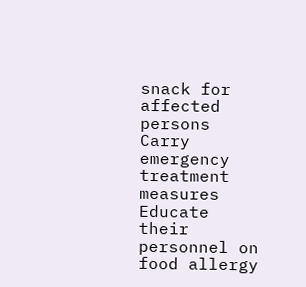snack for affected persons
Carry emergency treatment measures
Educate their personnel on food allergy